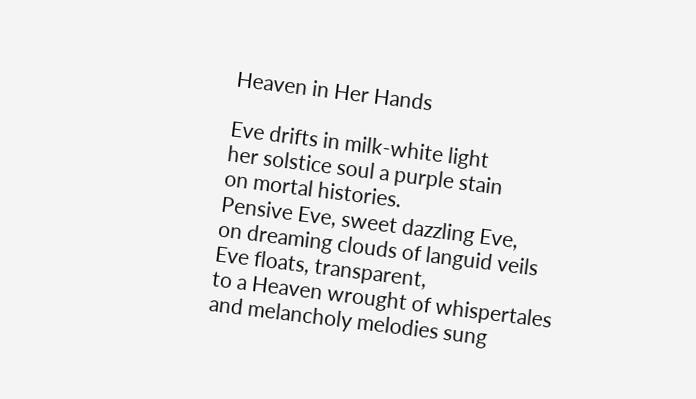Heaven in Her Hands

Eve drifts in milk-white light
her solstice soul a purple stain
on mortal histories.
Pensive Eve, sweet dazzling Eve,
on dreaming clouds of languid veils
Eve floats, transparent,
to a Heaven wrought of whispertales
and melancholy melodies sung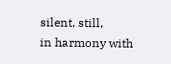silent, still,
in harmony with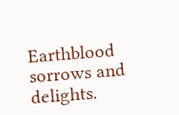Earthblood sorrows and delights.